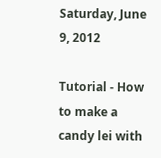Saturday, June 9, 2012

Tutorial - How to make a candy lei with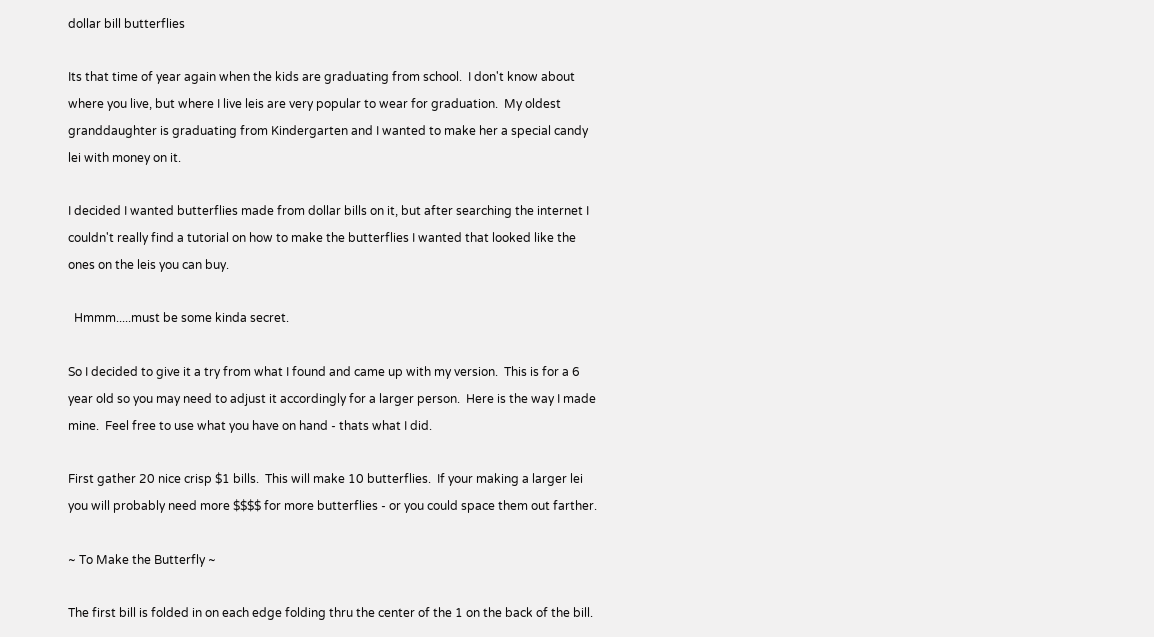dollar bill butterflies

Its that time of year again when the kids are graduating from school.  I don't know about where you live, but where I live leis are very popular to wear for graduation.  My oldest granddaughter is graduating from Kindergarten and I wanted to make her a special candy lei with money on it.

I decided I wanted butterflies made from dollar bills on it, but after searching the internet I couldn't really find a tutorial on how to make the butterflies I wanted that looked like the ones on the leis you can buy.

  Hmmm.....must be some kinda secret.

So I decided to give it a try from what I found and came up with my version.  This is for a 6 year old so you may need to adjust it accordingly for a larger person.  Here is the way I made mine.  Feel free to use what you have on hand - thats what I did.

First gather 20 nice crisp $1 bills.  This will make 10 butterflies.  If your making a larger lei you will probably need more $$$$ for more butterflies - or you could space them out farther.

~ To Make the Butterfly ~

The first bill is folded in on each edge folding thru the center of the 1 on the back of the bill.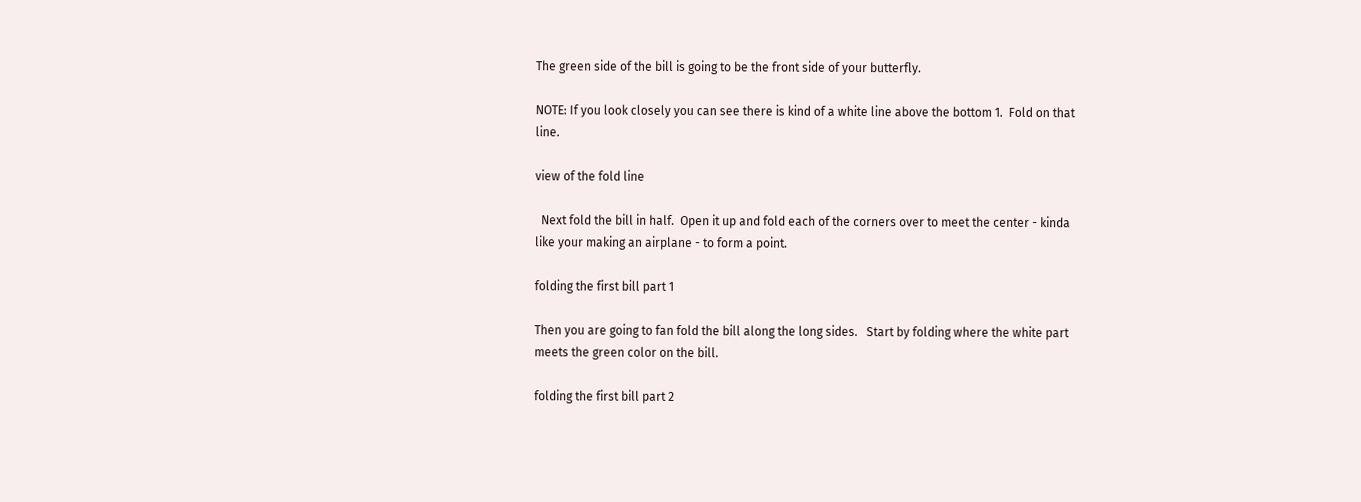The green side of the bill is going to be the front side of your butterfly.

NOTE: If you look closely you can see there is kind of a white line above the bottom 1.  Fold on that line.

view of the fold line

  Next fold the bill in half.  Open it up and fold each of the corners over to meet the center - kinda like your making an airplane - to form a point.

folding the first bill part 1

Then you are going to fan fold the bill along the long sides.   Start by folding where the white part meets the green color on the bill.

folding the first bill part 2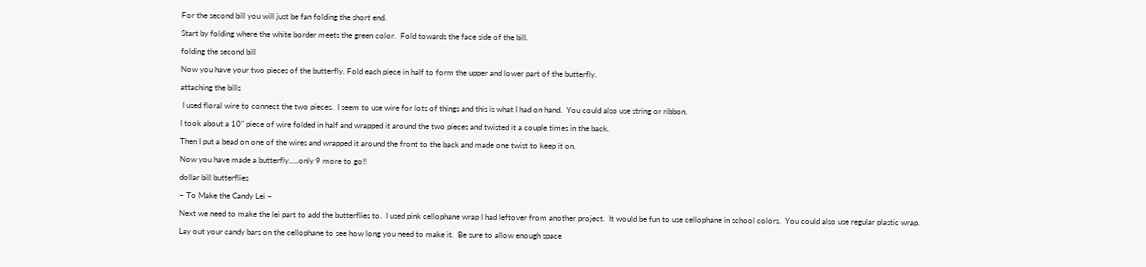For the second bill you will just be fan folding the short end.

Start by folding where the white border meets the green color.  Fold towards the face side of the bill.

folding the second bill

Now you have your two pieces of the butterfly. Fold each piece in half to form the upper and lower part of the butterfly.

attaching the bills

 I used floral wire to connect the two pieces.  I seem to use wire for lots of things and this is what I had on hand.  You could also use string or ribbon.

I took about a 10" piece of wire folded in half and wrapped it around the two pieces and twisted it a couple times in the back.

Then I put a bead on one of the wires and wrapped it around the front to the back and made one twist to keep it on.

Now you have made a butterfly.....only 9 more to go!!

dollar bill butterflies

~ To Make the Candy Lei ~

Next we need to make the lei part to add the butterflies to.  I used pink cellophane wrap I had leftover from another project.  It would be fun to use cellophane in school colors.  You could also use regular plastic wrap.

Lay out your candy bars on the cellophane to see how long you need to make it.  Be sure to allow enough space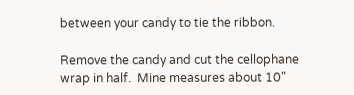between your candy to tie the ribbon.

Remove the candy and cut the cellophane wrap in half.  Mine measures about 10"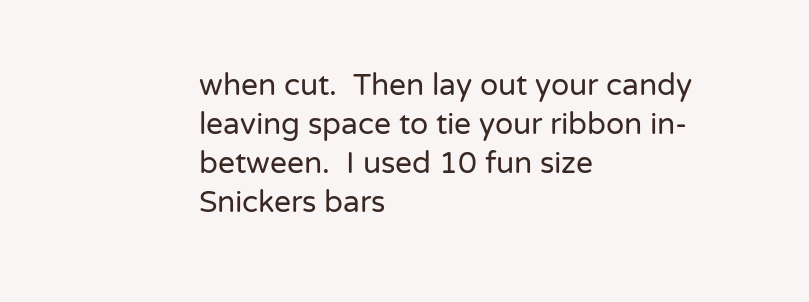when cut.  Then lay out your candy leaving space to tie your ribbon in-between.  I used 10 fun size Snickers bars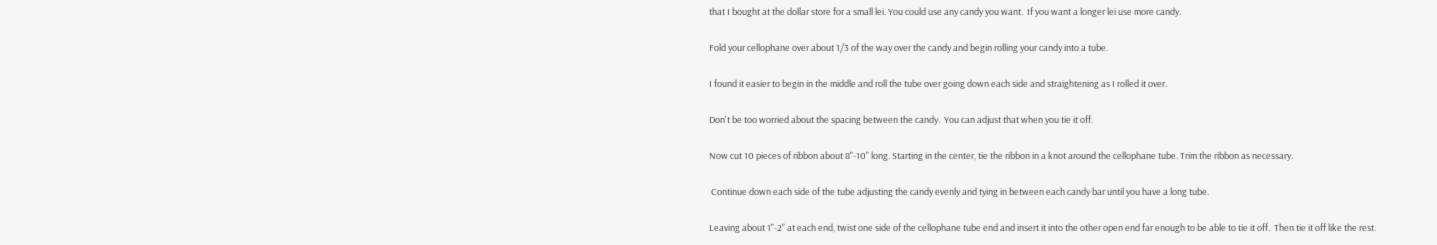that I bought at the dollar store for a small lei. You could use any candy you want.  If you want a longer lei use more candy.

Fold your cellophane over about 1/3 of the way over the candy and begin rolling your candy into a tube.

I found it easier to begin in the middle and roll the tube over going down each side and straightening as I rolled it over.

Don't be too worried about the spacing between the candy.  You can adjust that when you tie it off.

Now cut 10 pieces of ribbon about 8"-10" long. Starting in the center, tie the ribbon in a knot around the cellophane tube. Trim the ribbon as necessary.

 Continue down each side of the tube adjusting the candy evenly and tying in between each candy bar until you have a long tube.

Leaving about 1"-2" at each end, twist one side of the cellophane tube end and insert it into the other open end far enough to be able to tie it off.  Then tie it off like the rest.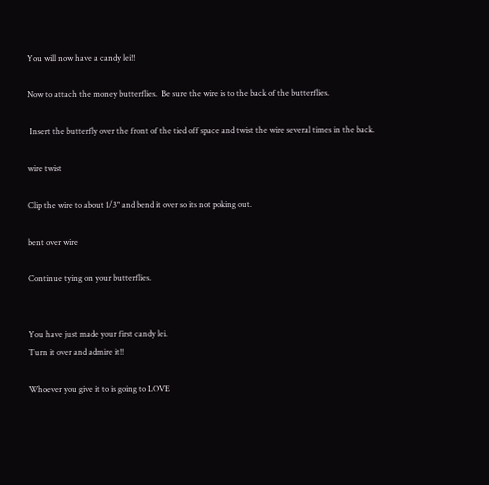You will now have a candy lei!!

Now to attach the money butterflies.  Be sure the wire is to the back of the butterflies.

 Insert the butterfly over the front of the tied off space and twist the wire several times in the back.

wire twist

Clip the wire to about 1/3" and bend it over so its not poking out.

bent over wire

Continue tying on your butterflies.


You have just made your first candy lei.
Turn it over and admire it!!

Whoever you give it to is going to LOVE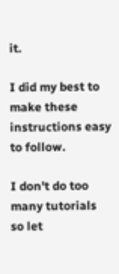it.

I did my best to make these instructions easy to follow.

I don't do too many tutorials
so let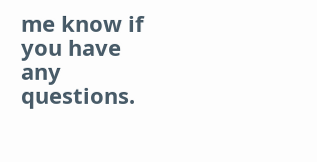me know if you have any questions.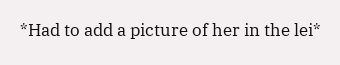*Had to add a picture of her in the lei*